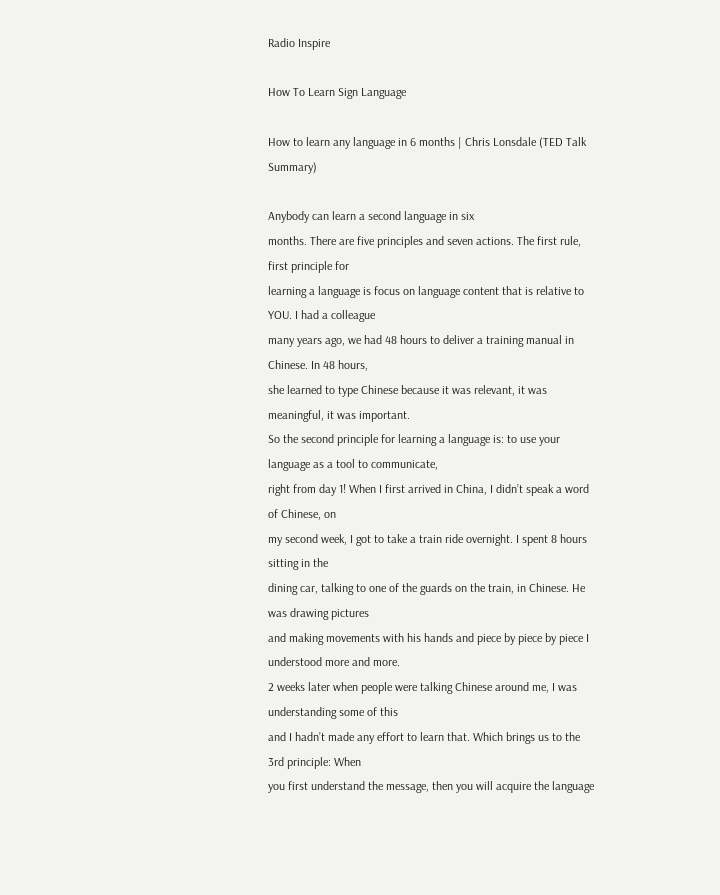Radio Inspire

How To Learn Sign Language

How to learn any language in 6 months | Chris Lonsdale (TED Talk Summary)

Anybody can learn a second language in six
months. There are five principles and seven actions. The first rule, first principle for
learning a language is focus on language content that is relative to YOU. I had a colleague
many years ago, we had 48 hours to deliver a training manual in Chinese. In 48 hours,
she learned to type Chinese because it was relevant, it was meaningful, it was important.
So the second principle for learning a language is: to use your language as a tool to communicate,
right from day 1! When I first arrived in China, I didn’t speak a word of Chinese, on
my second week, I got to take a train ride overnight. I spent 8 hours sitting in the
dining car, talking to one of the guards on the train, in Chinese. He was drawing pictures
and making movements with his hands and piece by piece by piece I understood more and more.
2 weeks later when people were talking Chinese around me, I was understanding some of this
and I hadn’t made any effort to learn that. Which brings us to the 3rd principle: When
you first understand the message, then you will acquire the language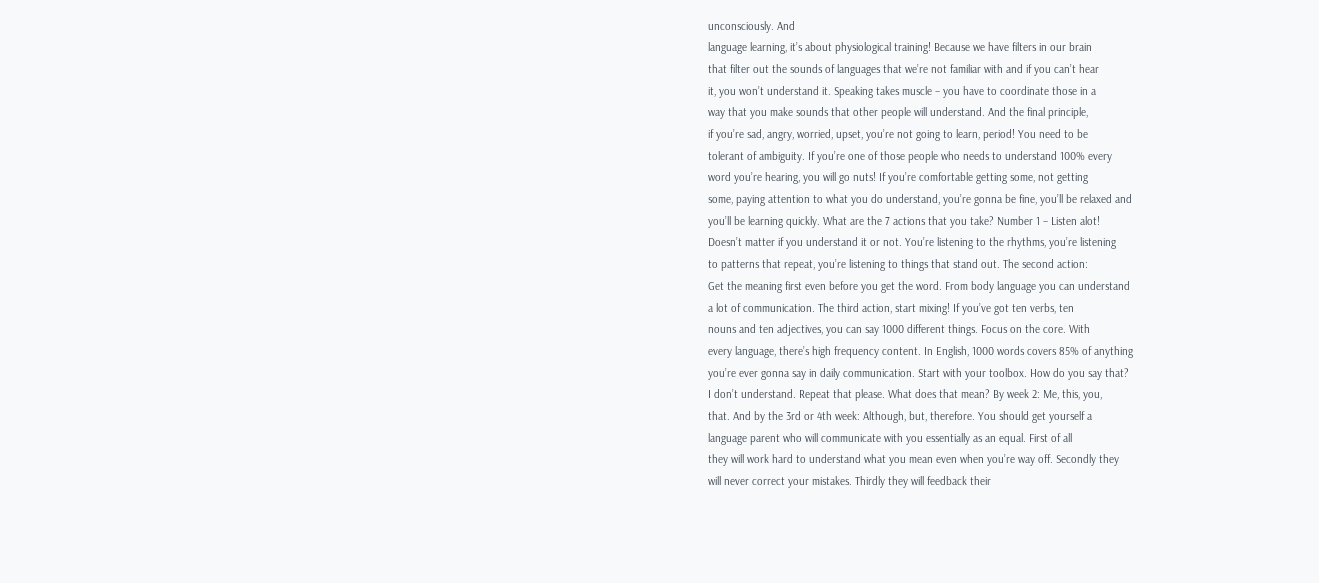unconsciously. And
language learning, it’s about physiological training! Because we have filters in our brain
that filter out the sounds of languages that we’re not familiar with and if you can’t hear
it, you won’t understand it. Speaking takes muscle – you have to coordinate those in a
way that you make sounds that other people will understand. And the final principle,
if you’re sad, angry, worried, upset, you’re not going to learn, period! You need to be
tolerant of ambiguity. If you’re one of those people who needs to understand 100% every
word you’re hearing, you will go nuts! If you’re comfortable getting some, not getting
some, paying attention to what you do understand, you’re gonna be fine, you’ll be relaxed and
you’ll be learning quickly. What are the 7 actions that you take? Number 1 – Listen alot!
Doesn’t matter if you understand it or not. You’re listening to the rhythms, you’re listening
to patterns that repeat, you’re listening to things that stand out. The second action:
Get the meaning first even before you get the word. From body language you can understand
a lot of communication. The third action, start mixing! If you’ve got ten verbs, ten
nouns and ten adjectives, you can say 1000 different things. Focus on the core. With
every language, there’s high frequency content. In English, 1000 words covers 85% of anything
you’re ever gonna say in daily communication. Start with your toolbox. How do you say that?
I don’t understand. Repeat that please. What does that mean? By week 2: Me, this, you,
that. And by the 3rd or 4th week: Although, but, therefore. You should get yourself a
language parent who will communicate with you essentially as an equal. First of all
they will work hard to understand what you mean even when you’re way off. Secondly they
will never correct your mistakes. Thirdly they will feedback their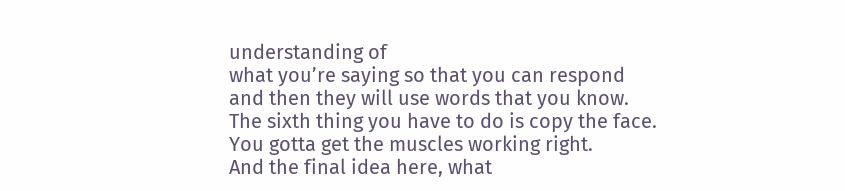understanding of
what you’re saying so that you can respond and then they will use words that you know.
The sixth thing you have to do is copy the face. You gotta get the muscles working right.
And the final idea here, what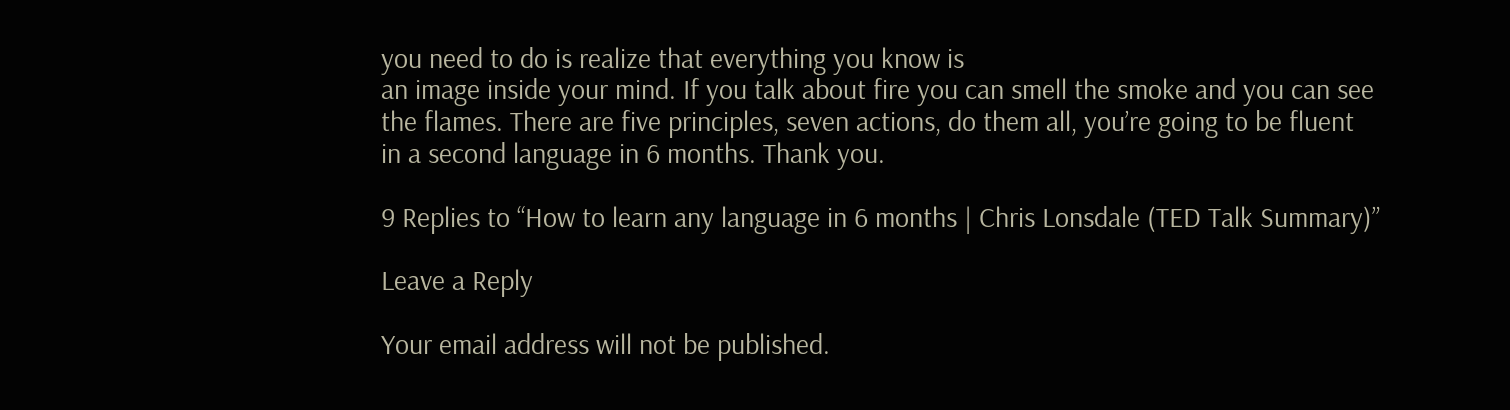you need to do is realize that everything you know is
an image inside your mind. If you talk about fire you can smell the smoke and you can see
the flames. There are five principles, seven actions, do them all, you’re going to be fluent
in a second language in 6 months. Thank you.

9 Replies to “How to learn any language in 6 months | Chris Lonsdale (TED Talk Summary)”

Leave a Reply

Your email address will not be published.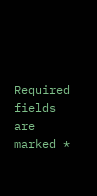Required fields are marked *